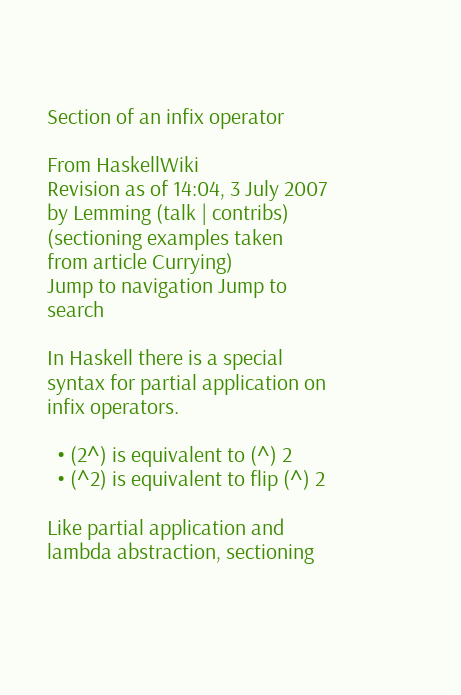Section of an infix operator

From HaskellWiki
Revision as of 14:04, 3 July 2007 by Lemming (talk | contribs) (sectioning examples taken from article Currying)
Jump to navigation Jump to search

In Haskell there is a special syntax for partial application on infix operators.

  • (2^) is equivalent to (^) 2
  • (^2) is equivalent to flip (^) 2

Like partial application and lambda abstraction, sectioning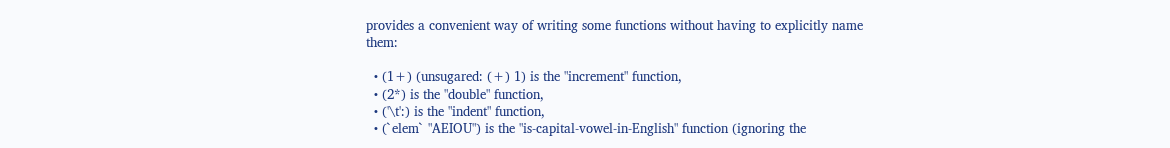provides a convenient way of writing some functions without having to explicitly name them:

  • (1+) (unsugared: (+) 1) is the "increment" function,
  • (2*) is the "double" function,
  • ('\t':) is the "indent" function,
  • (`elem` "AEIOU") is the "is-capital-vowel-in-English" function (ignoring the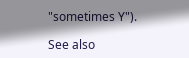"sometimes Y").

See also